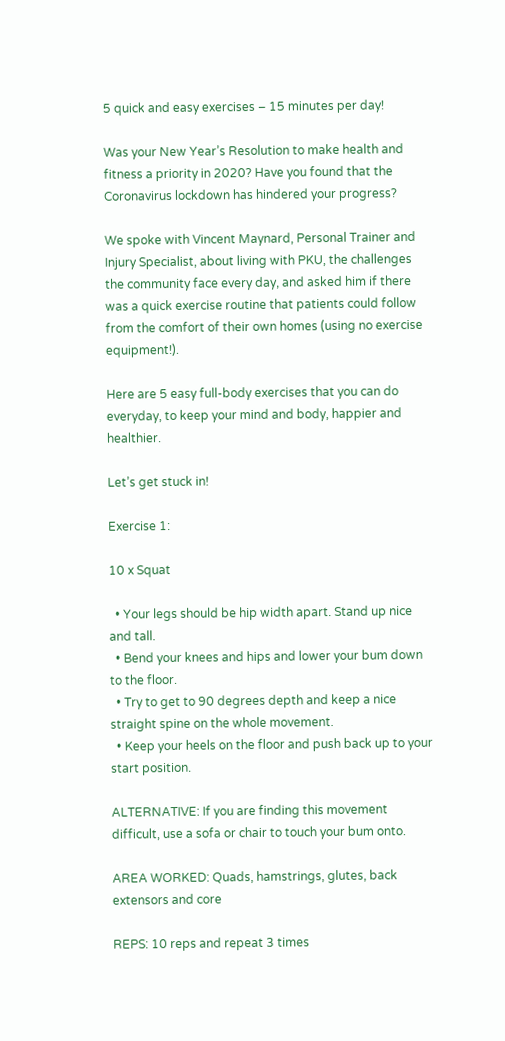5 quick and easy exercises – 15 minutes per day!

Was your New Year’s Resolution to make health and fitness a priority in 2020? Have you found that the Coronavirus lockdown has hindered your progress?

We spoke with Vincent Maynard, Personal Trainer and Injury Specialist, about living with PKU, the challenges the community face every day, and asked him if there was a quick exercise routine that patients could follow from the comfort of their own homes (using no exercise equipment!).

Here are 5 easy full-body exercises that you can do everyday, to keep your mind and body, happier and healthier.

Let’s get stuck in!

Exercise 1:

10 x Squat

  • Your legs should be hip width apart. Stand up nice and tall.
  • Bend your knees and hips and lower your bum down to the floor.
  • Try to get to 90 degrees depth and keep a nice straight spine on the whole movement.
  • Keep your heels on the floor and push back up to your start position.

ALTERNATIVE: If you are finding this movement difficult, use a sofa or chair to touch your bum onto.

AREA WORKED: Quads, hamstrings, glutes, back extensors and core

REPS: 10 reps and repeat 3 times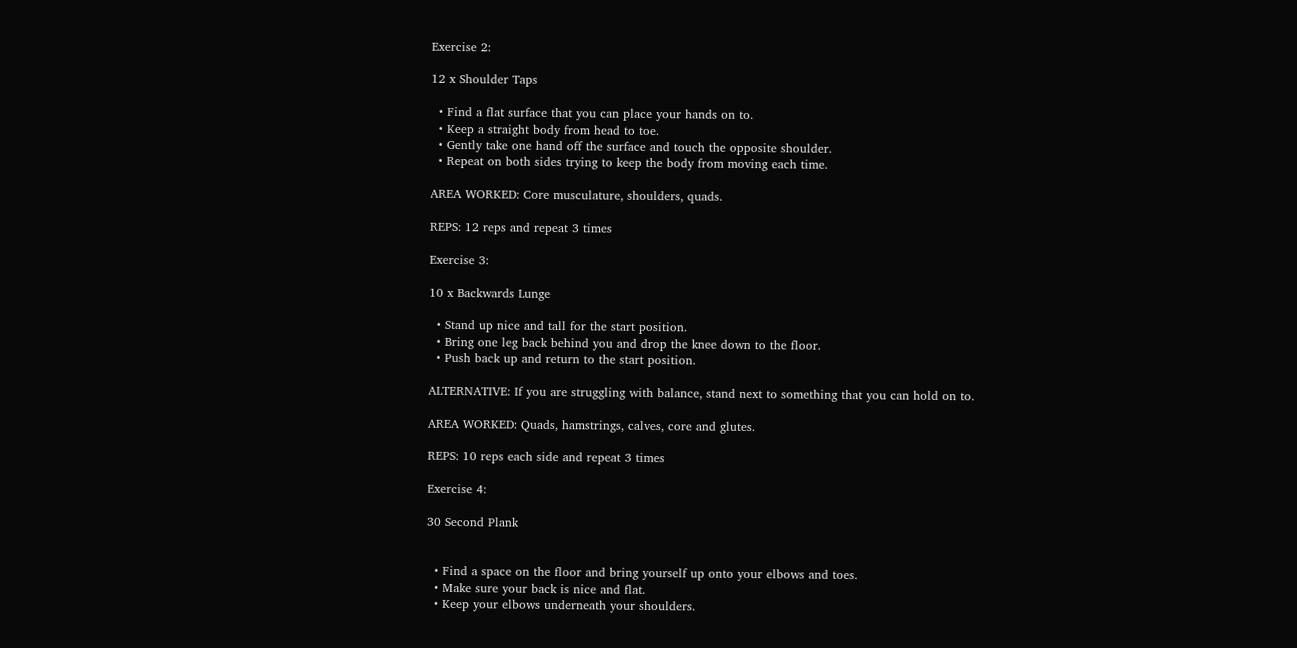Exercise 2:

12 x Shoulder Taps

  • Find a flat surface that you can place your hands on to.
  • Keep a straight body from head to toe.
  • Gently take one hand off the surface and touch the opposite shoulder.
  • Repeat on both sides trying to keep the body from moving each time.

AREA WORKED: Core musculature, shoulders, quads.

REPS: 12 reps and repeat 3 times

Exercise 3:

10 x Backwards Lunge

  • Stand up nice and tall for the start position.
  • Bring one leg back behind you and drop the knee down to the floor.
  • Push back up and return to the start position.

ALTERNATIVE: If you are struggling with balance, stand next to something that you can hold on to.

AREA WORKED: Quads, hamstrings, calves, core and glutes.

REPS: 10 reps each side and repeat 3 times

Exercise 4:

30 Second Plank


  • Find a space on the floor and bring yourself up onto your elbows and toes.
  • Make sure your back is nice and flat.
  • Keep your elbows underneath your shoulders.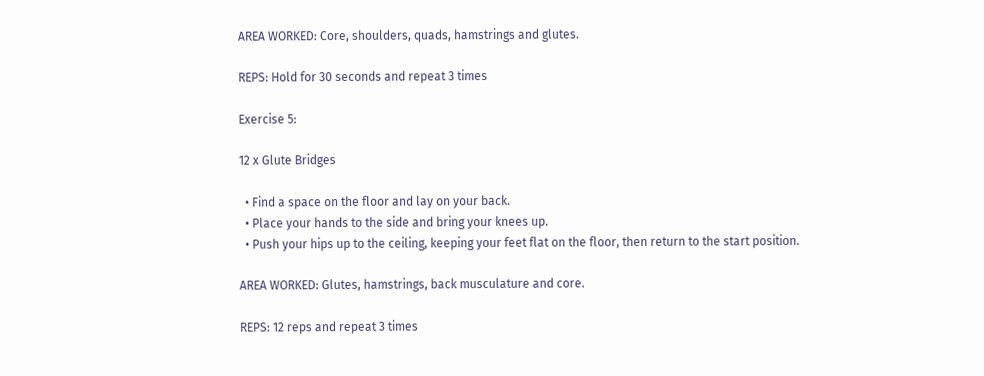AREA WORKED: Core, shoulders, quads, hamstrings and glutes.

REPS: Hold for 30 seconds and repeat 3 times

Exercise 5:

12 x Glute Bridges

  • Find a space on the floor and lay on your back.
  • Place your hands to the side and bring your knees up.
  • Push your hips up to the ceiling, keeping your feet flat on the floor, then return to the start position.

AREA WORKED: Glutes, hamstrings, back musculature and core.

REPS: 12 reps and repeat 3 times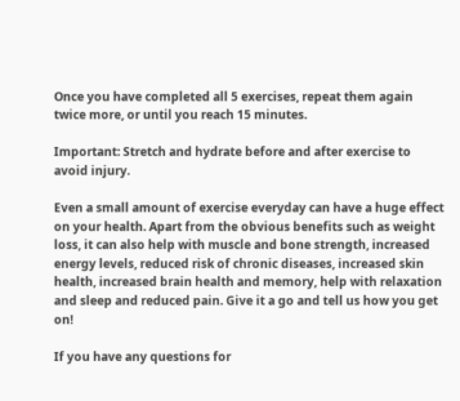Once you have completed all 5 exercises, repeat them again twice more, or until you reach 15 minutes.

Important: Stretch and hydrate before and after exercise to avoid injury.

Even a small amount of exercise everyday can have a huge effect on your health. Apart from the obvious benefits such as weight loss, it can also help with muscle and bone strength, increased energy levels, reduced risk of chronic diseases, increased skin health, increased brain health and memory, help with relaxation and sleep and reduced pain. Give it a go and tell us how you get on!

If you have any questions for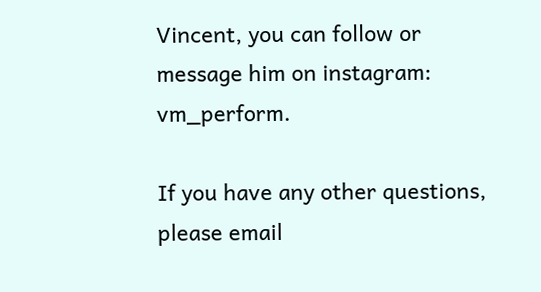Vincent, you can follow or message him on instagram: vm_perform.

If you have any other questions, please email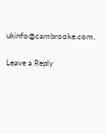ukinfo@cambrooke.com.

Leave a Reply